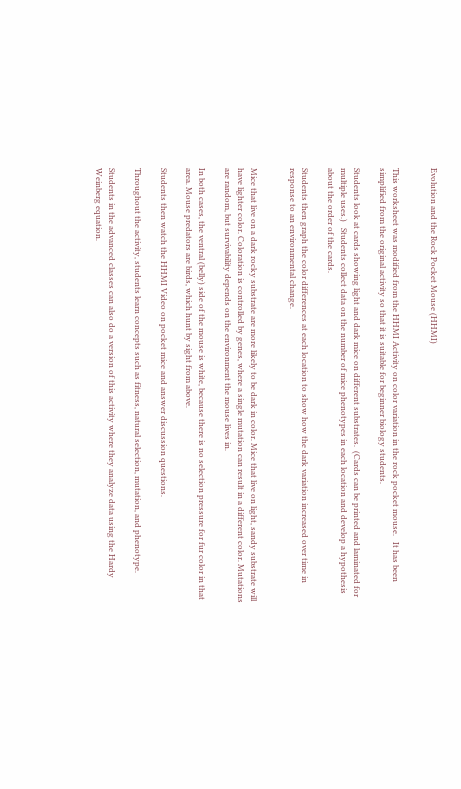Evolution and the Rock Pocket Mouse (HHMI)


This worksheet was modified from the HHMI Activity on color variation in the rock pocket mouse.   It has been simplified from the original activity so that it is suitable for beginner biology students.

Students look at cards showing light and dark mice on different substrates.  (Cards can be printed and laminated for multiple uses.)   Students collect data on the number of mice phenotypes in each location and develop a hypothesis about the order of the cards.

Students then graph the color differences at each location to show how the dark variation increased over time in response to an environmental change.


Mice that live on a dark rocky substrate are more likely to be dark in color. Mice that live on light, sandy substrate will have lighter color. Coloration is controlled by genes, where a single mutation can result in a different color. Mutations are random, but survivability depends on the environment the mouse lives in.

In both cases, the ventral (belly) side of the mouse is white, because there is no selection pressure for fur color in that area. Mouse predators are birds, which hunt by sight from above.

Students then watch the HHMI Video on pocket mice and answer discussion questions.

Throughout the activity, students learn concepts such as fitness, natural selection, mutation, and phenotype.

Students in the advanced classes can also do a version of this activity where they analyze data using the Hardy Weinberg equation.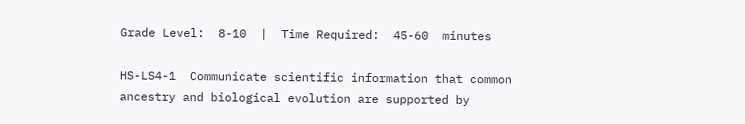Grade Level:  8-10  |  Time Required:  45-60  minutes

HS-LS4-1  Communicate scientific information that common ancestry and biological evolution are supported by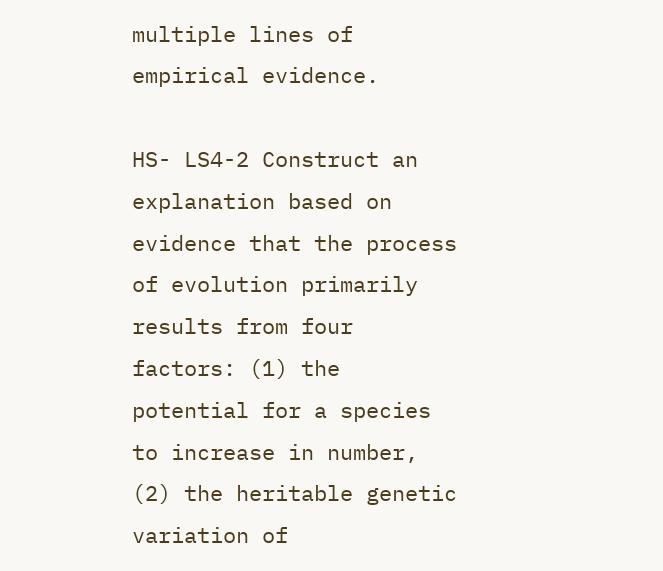multiple lines of empirical evidence.

HS- LS4-2 Construct an explanation based on evidence that the process of evolution primarily results from four factors: (1) the potential for a species to increase in number, (2) the heritable genetic variation of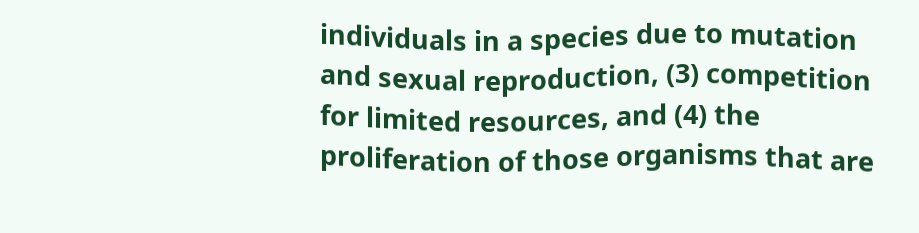individuals in a species due to mutation and sexual reproduction, (3) competition for limited resources, and (4) the proliferation of those organisms that are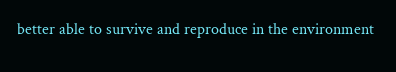better able to survive and reproduce in the environment